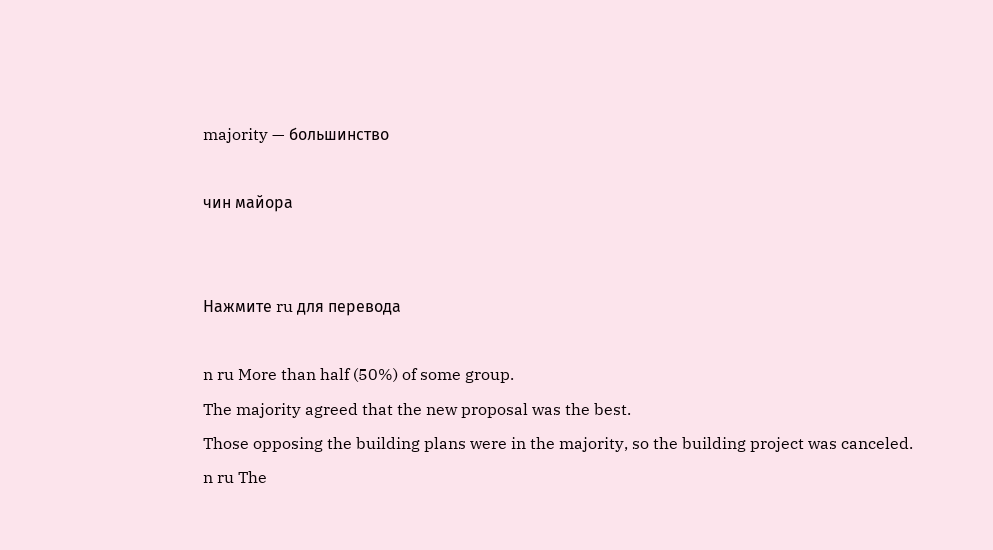majority — большинство

чин майора


Нажмите ru для перевода

n ru More than half (50%) of some group.
The majority agreed that the new proposal was the best.
Those opposing the building plans were in the majority, so the building project was canceled.
n ru The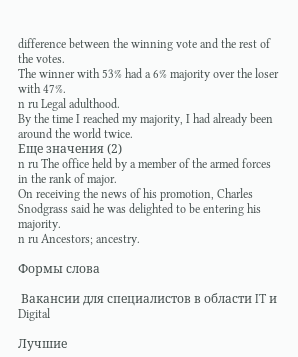difference between the winning vote and the rest of the votes.
The winner with 53% had a 6% majority over the loser with 47%.
n ru Legal adulthood.
By the time I reached my majority, I had already been around the world twice.
Еще значения (2)
n ru The office held by a member of the armed forces in the rank of major.
On receiving the news of his promotion, Charles Snodgrass said he was delighted to be entering his majority.
n ru Ancestors; ancestry.

Формы слова

 Вакансии для специалистов в области IT и Digital

Лучшие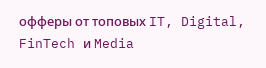офферы от топовых IT, Digital, FinTech и Media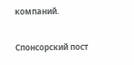компаний.

Спонсорский пост